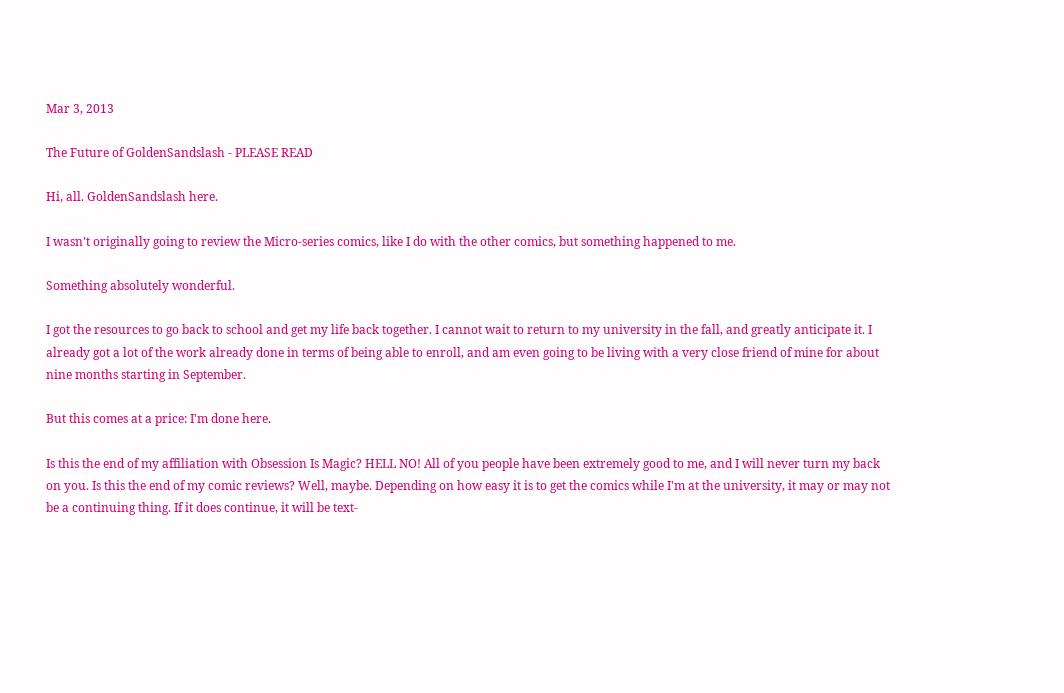Mar 3, 2013

The Future of GoldenSandslash - PLEASE READ

Hi, all. GoldenSandslash here.

I wasn't originally going to review the Micro-series comics, like I do with the other comics, but something happened to me.

Something absolutely wonderful.

I got the resources to go back to school and get my life back together. I cannot wait to return to my university in the fall, and greatly anticipate it. I already got a lot of the work already done in terms of being able to enroll, and am even going to be living with a very close friend of mine for about nine months starting in September.

But this comes at a price: I'm done here.

Is this the end of my affiliation with Obsession Is Magic? HELL NO! All of you people have been extremely good to me, and I will never turn my back on you. Is this the end of my comic reviews? Well, maybe. Depending on how easy it is to get the comics while I'm at the university, it may or may not be a continuing thing. If it does continue, it will be text-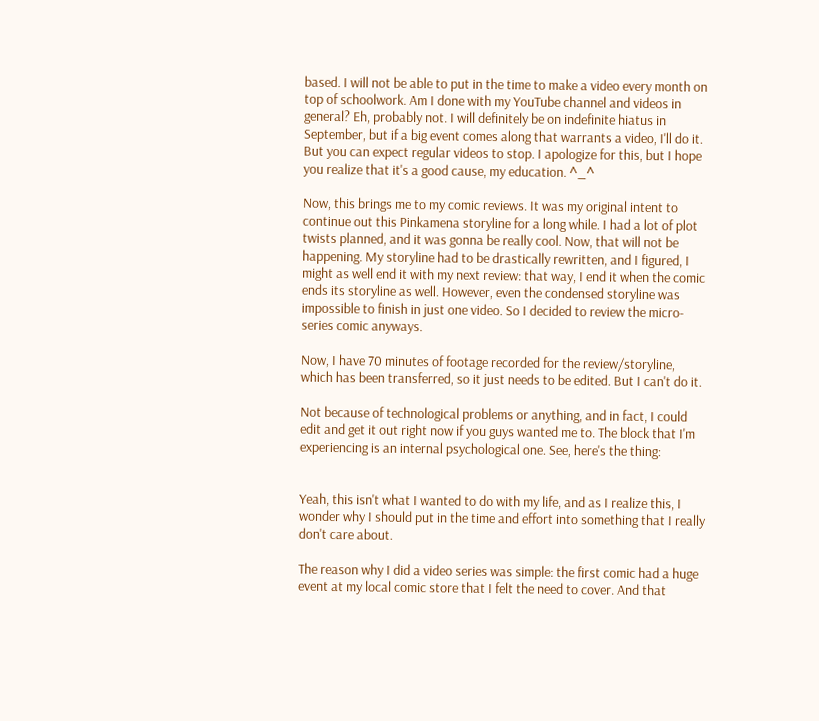based. I will not be able to put in the time to make a video every month on top of schoolwork. Am I done with my YouTube channel and videos in general? Eh, probably not. I will definitely be on indefinite hiatus in September, but if a big event comes along that warrants a video, I'll do it. But you can expect regular videos to stop. I apologize for this, but I hope you realize that it's a good cause, my education. ^_^

Now, this brings me to my comic reviews. It was my original intent to continue out this Pinkamena storyline for a long while. I had a lot of plot twists planned, and it was gonna be really cool. Now, that will not be happening. My storyline had to be drastically rewritten, and I figured, I might as well end it with my next review: that way, I end it when the comic ends its storyline as well. However, even the condensed storyline was impossible to finish in just one video. So I decided to review the micro-series comic anyways.

Now, I have 70 minutes of footage recorded for the review/storyline, which has been transferred, so it just needs to be edited. But I can't do it.

Not because of technological problems or anything, and in fact, I could edit and get it out right now if you guys wanted me to. The block that I'm experiencing is an internal psychological one. See, here's the thing:


Yeah, this isn't what I wanted to do with my life, and as I realize this, I wonder why I should put in the time and effort into something that I really don't care about.

The reason why I did a video series was simple: the first comic had a huge event at my local comic store that I felt the need to cover. And that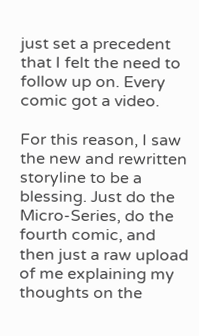just set a precedent that I felt the need to follow up on. Every comic got a video.

For this reason, I saw the new and rewritten storyline to be a blessing. Just do the Micro-Series, do the fourth comic, and then just a raw upload of me explaining my thoughts on the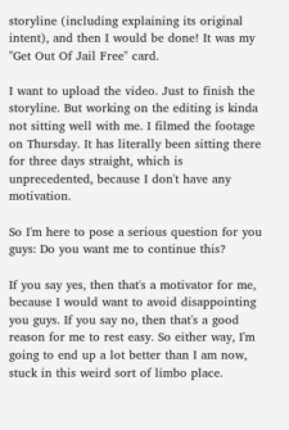storyline (including explaining its original intent), and then I would be done! It was my "Get Out Of Jail Free" card.

I want to upload the video. Just to finish the storyline. But working on the editing is kinda not sitting well with me. I filmed the footage on Thursday. It has literally been sitting there for three days straight, which is unprecedented, because I don't have any motivation.

So I'm here to pose a serious question for you guys: Do you want me to continue this?

If you say yes, then that's a motivator for me, because I would want to avoid disappointing you guys. If you say no, then that's a good reason for me to rest easy. So either way, I'm going to end up a lot better than I am now, stuck in this weird sort of limbo place.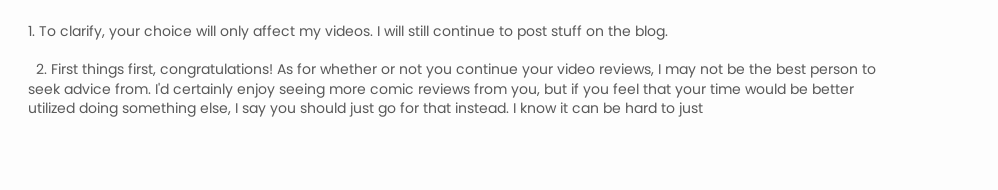1. To clarify, your choice will only affect my videos. I will still continue to post stuff on the blog.

  2. First things first, congratulations! As for whether or not you continue your video reviews, I may not be the best person to seek advice from. I'd certainly enjoy seeing more comic reviews from you, but if you feel that your time would be better utilized doing something else, I say you should just go for that instead. I know it can be hard to just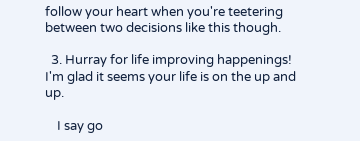follow your heart when you're teetering between two decisions like this though.

  3. Hurray for life improving happenings! I'm glad it seems your life is on the up and up.

    I say go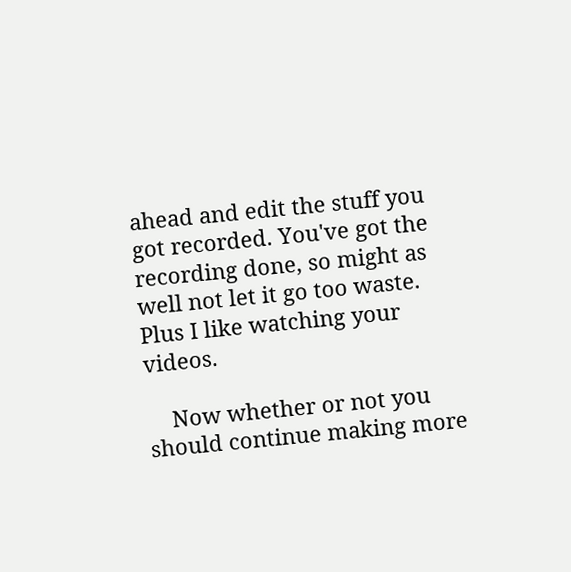ahead and edit the stuff you got recorded. You've got the recording done, so might as well not let it go too waste. Plus I like watching your videos.

    Now whether or not you should continue making more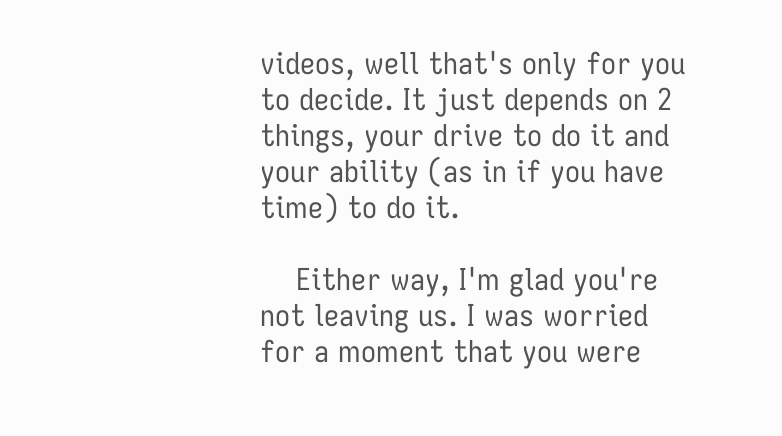videos, well that's only for you to decide. It just depends on 2 things, your drive to do it and your ability (as in if you have time) to do it.

    Either way, I'm glad you're not leaving us. I was worried for a moment that you were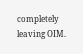completely leaving OIM.